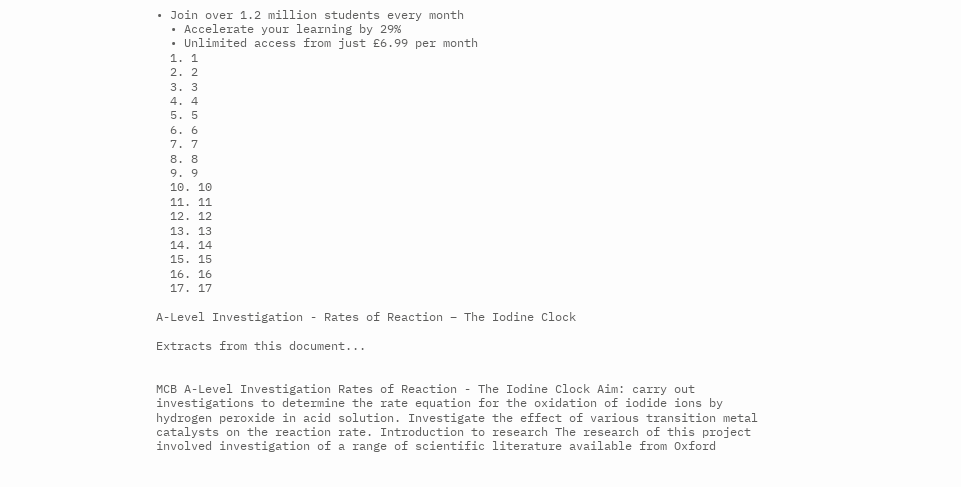• Join over 1.2 million students every month
  • Accelerate your learning by 29%
  • Unlimited access from just £6.99 per month
  1. 1
  2. 2
  3. 3
  4. 4
  5. 5
  6. 6
  7. 7
  8. 8
  9. 9
  10. 10
  11. 11
  12. 12
  13. 13
  14. 14
  15. 15
  16. 16
  17. 17

A-Level Investigation - Rates of Reaction – The Iodine Clock

Extracts from this document...


MCB A-Level Investigation Rates of Reaction - The Iodine Clock Aim: carry out investigations to determine the rate equation for the oxidation of iodide ions by hydrogen peroxide in acid solution. Investigate the effect of various transition metal catalysts on the reaction rate. Introduction to research The research of this project involved investigation of a range of scientific literature available from Oxford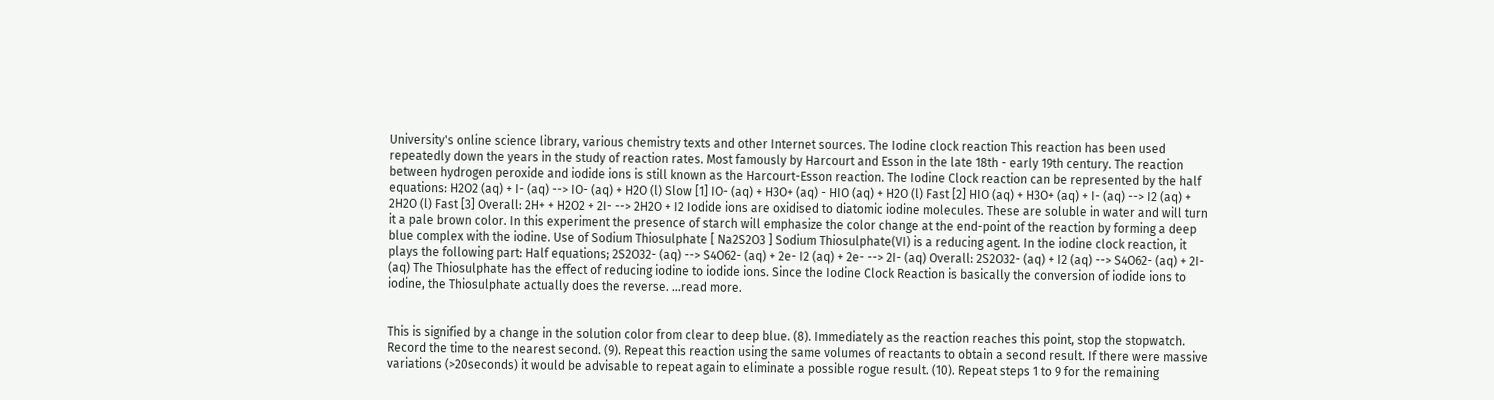University's online science library, various chemistry texts and other Internet sources. The Iodine clock reaction This reaction has been used repeatedly down the years in the study of reaction rates. Most famously by Harcourt and Esson in the late 18th - early 19th century. The reaction between hydrogen peroxide and iodide ions is still known as the Harcourt-Esson reaction. The Iodine Clock reaction can be represented by the half equations: H2O2 (aq) + I- (aq) --> IO- (aq) + H2O (l) Slow [1] IO- (aq) + H3O+ (aq) - HIO (aq) + H2O (l) Fast [2] HIO (aq) + H3O+ (aq) + I- (aq) --> I2 (aq) + 2H2O (l) Fast [3] Overall: 2H+ + H2O2 + 2I- --> 2H2O + I2 Iodide ions are oxidised to diatomic iodine molecules. These are soluble in water and will turn it a pale brown color. In this experiment the presence of starch will emphasize the color change at the end-point of the reaction by forming a deep blue complex with the iodine. Use of Sodium Thiosulphate [ Na2S2O3 ] Sodium Thiosulphate(VI) is a reducing agent. In the iodine clock reaction, it plays the following part: Half equations; 2S2O32- (aq) --> S4O62- (aq) + 2e- I2 (aq) + 2e- --> 2I- (aq) Overall: 2S2O32- (aq) + I2 (aq) --> S4O62- (aq) + 2I- (aq) The Thiosulphate has the effect of reducing iodine to iodide ions. Since the Iodine Clock Reaction is basically the conversion of iodide ions to iodine, the Thiosulphate actually does the reverse. ...read more.


This is signified by a change in the solution color from clear to deep blue. (8). Immediately as the reaction reaches this point, stop the stopwatch. Record the time to the nearest second. (9). Repeat this reaction using the same volumes of reactants to obtain a second result. If there were massive variations (>20seconds) it would be advisable to repeat again to eliminate a possible rogue result. (10). Repeat steps 1 to 9 for the remaining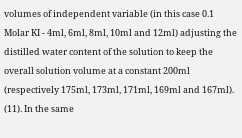volumes of independent variable (in this case 0.1 Molar KI - 4ml, 6ml, 8ml, 10ml and 12ml) adjusting the distilled water content of the solution to keep the overall solution volume at a constant 200ml (respectively 175ml, 173ml, 171ml, 169ml and 167ml). (11). In the same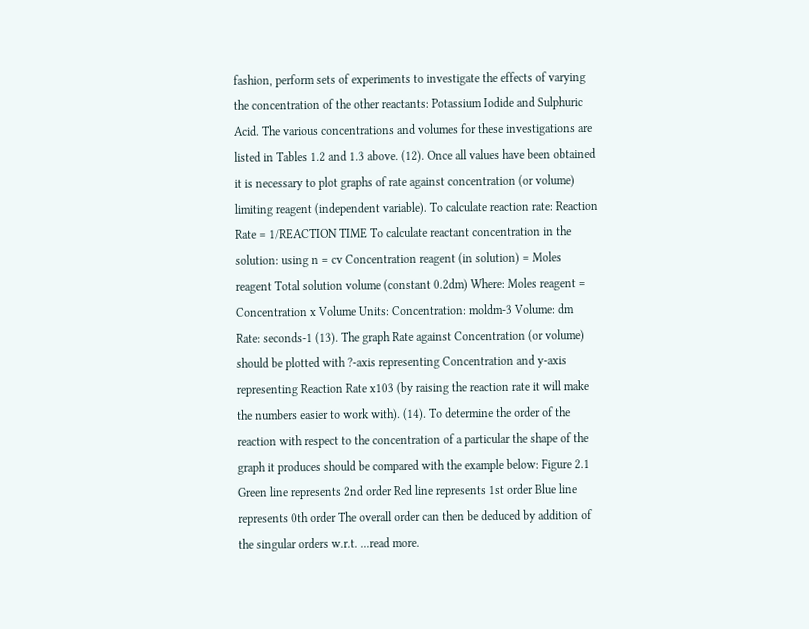fashion, perform sets of experiments to investigate the effects of varying the concentration of the other reactants: Potassium Iodide and Sulphuric Acid. The various concentrations and volumes for these investigations are listed in Tables 1.2 and 1.3 above. (12). Once all values have been obtained it is necessary to plot graphs of rate against concentration (or volume) limiting reagent (independent variable). To calculate reaction rate: Reaction Rate = 1/REACTION TIME To calculate reactant concentration in the solution: using n = cv Concentration reagent (in solution) = Moles reagent Total solution volume (constant 0.2dm) Where: Moles reagent = Concentration x Volume Units: Concentration: moldm-3 Volume: dm Rate: seconds-1 (13). The graph Rate against Concentration (or volume) should be plotted with ?-axis representing Concentration and y-axis representing Reaction Rate x103 (by raising the reaction rate it will make the numbers easier to work with). (14). To determine the order of the reaction with respect to the concentration of a particular the shape of the graph it produces should be compared with the example below: Figure 2.1 Green line represents 2nd order Red line represents 1st order Blue line represents 0th order The overall order can then be deduced by addition of the singular orders w.r.t. ...read more.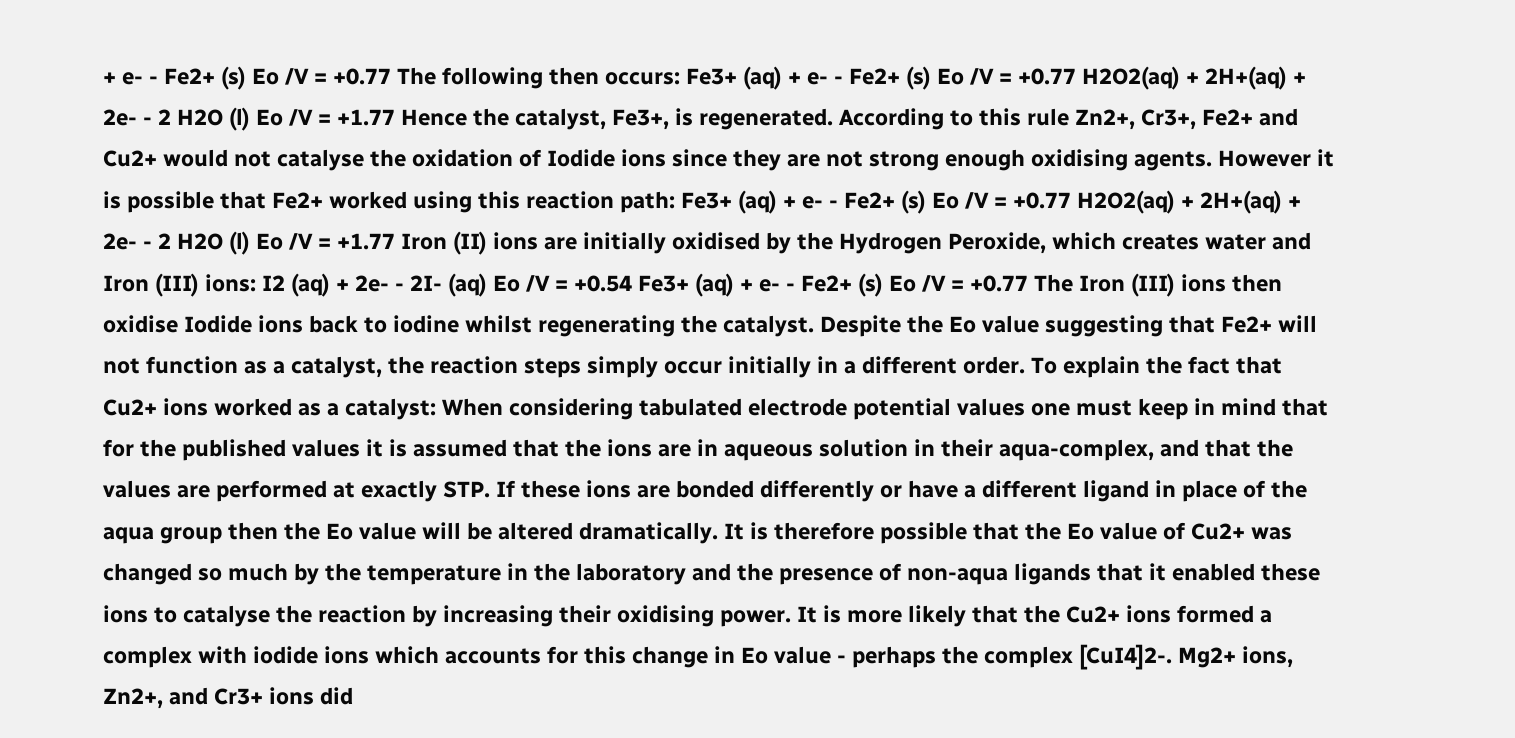+ e- - Fe2+ (s) Eo /V = +0.77 The following then occurs: Fe3+ (aq) + e- - Fe2+ (s) Eo /V = +0.77 H2O2(aq) + 2H+(aq) + 2e- - 2 H2O (l) Eo /V = +1.77 Hence the catalyst, Fe3+, is regenerated. According to this rule Zn2+, Cr3+, Fe2+ and Cu2+ would not catalyse the oxidation of Iodide ions since they are not strong enough oxidising agents. However it is possible that Fe2+ worked using this reaction path: Fe3+ (aq) + e- - Fe2+ (s) Eo /V = +0.77 H2O2(aq) + 2H+(aq) + 2e- - 2 H2O (l) Eo /V = +1.77 Iron (II) ions are initially oxidised by the Hydrogen Peroxide, which creates water and Iron (III) ions: I2 (aq) + 2e- - 2I- (aq) Eo /V = +0.54 Fe3+ (aq) + e- - Fe2+ (s) Eo /V = +0.77 The Iron (III) ions then oxidise Iodide ions back to iodine whilst regenerating the catalyst. Despite the Eo value suggesting that Fe2+ will not function as a catalyst, the reaction steps simply occur initially in a different order. To explain the fact that Cu2+ ions worked as a catalyst: When considering tabulated electrode potential values one must keep in mind that for the published values it is assumed that the ions are in aqueous solution in their aqua-complex, and that the values are performed at exactly STP. If these ions are bonded differently or have a different ligand in place of the aqua group then the Eo value will be altered dramatically. It is therefore possible that the Eo value of Cu2+ was changed so much by the temperature in the laboratory and the presence of non-aqua ligands that it enabled these ions to catalyse the reaction by increasing their oxidising power. It is more likely that the Cu2+ ions formed a complex with iodide ions which accounts for this change in Eo value - perhaps the complex [CuI4]2-. Mg2+ ions, Zn2+, and Cr3+ ions did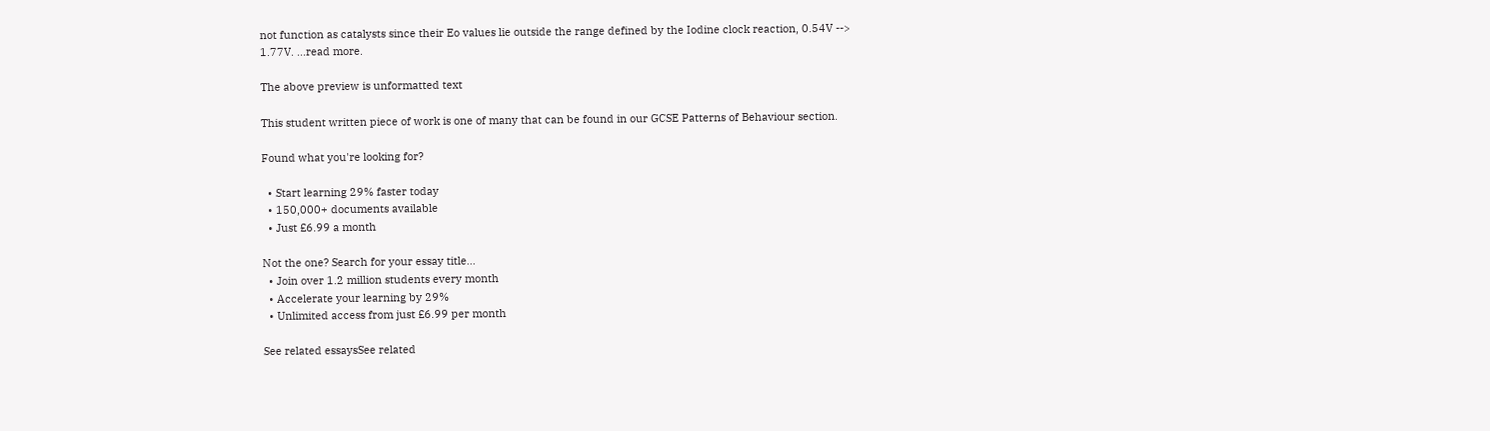not function as catalysts since their Eo values lie outside the range defined by the Iodine clock reaction, 0.54V --> 1.77V. ...read more.

The above preview is unformatted text

This student written piece of work is one of many that can be found in our GCSE Patterns of Behaviour section.

Found what you're looking for?

  • Start learning 29% faster today
  • 150,000+ documents available
  • Just £6.99 a month

Not the one? Search for your essay title...
  • Join over 1.2 million students every month
  • Accelerate your learning by 29%
  • Unlimited access from just £6.99 per month

See related essaysSee related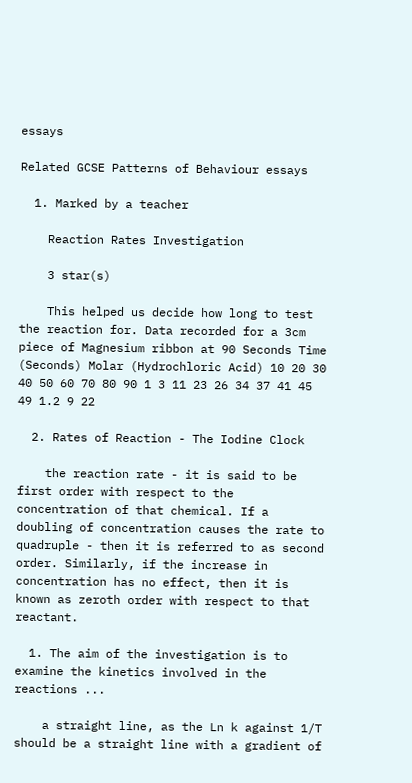essays

Related GCSE Patterns of Behaviour essays

  1. Marked by a teacher

    Reaction Rates Investigation

    3 star(s)

    This helped us decide how long to test the reaction for. Data recorded for a 3cm piece of Magnesium ribbon at 90 Seconds Time (Seconds) Molar (Hydrochloric Acid) 10 20 30 40 50 60 70 80 90 1 3 11 23 26 34 37 41 45 49 1.2 9 22

  2. Rates of Reaction - The Iodine Clock

    the reaction rate - it is said to be first order with respect to the concentration of that chemical. If a doubling of concentration causes the rate to quadruple - then it is referred to as second order. Similarly, if the increase in concentration has no effect, then it is known as zeroth order with respect to that reactant.

  1. The aim of the investigation is to examine the kinetics involved in the reactions ...

    a straight line, as the Ln k against 1/T should be a straight line with a gradient of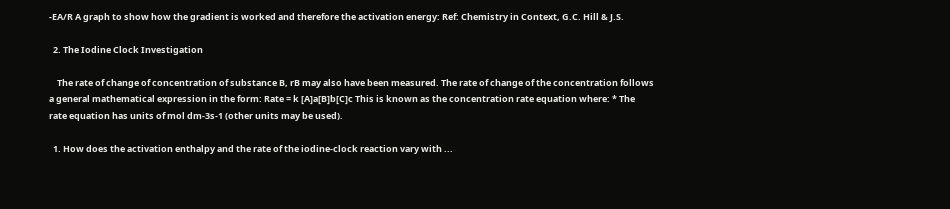-EA/R A graph to show how the gradient is worked and therefore the activation energy: Ref: Chemistry in Context, G.C. Hill & J.S.

  2. The Iodine Clock Investigation

    The rate of change of concentration of substance B, rB may also have been measured. The rate of change of the concentration follows a general mathematical expression in the form: Rate = k [A]a[B]b[C]c This is known as the concentration rate equation where: * The rate equation has units of mol dm-3s-1 (other units may be used).

  1. How does the activation enthalpy and the rate of the iodine-clock reaction vary with ...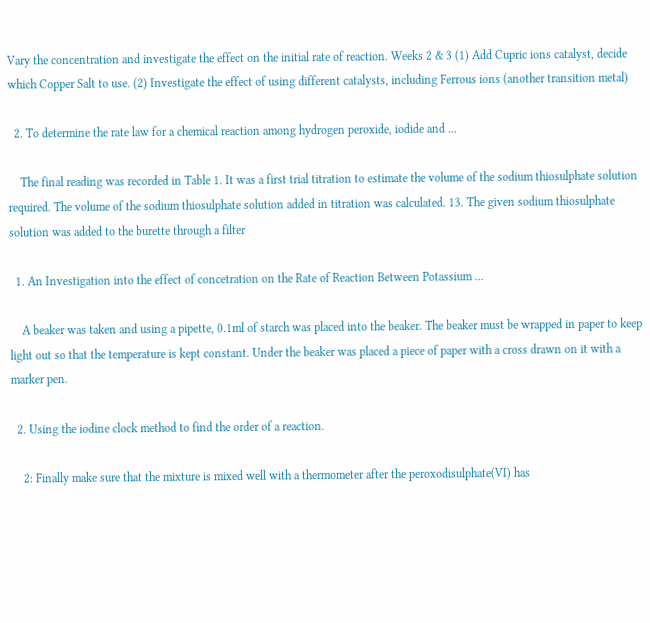Vary the concentration and investigate the effect on the initial rate of reaction. Weeks 2 & 3 (1) Add Cupric ions catalyst, decide which Copper Salt to use. (2) Investigate the effect of using different catalysts, including Ferrous ions (another transition metal)

  2. To determine the rate law for a chemical reaction among hydrogen peroxide, iodide and ...

    The final reading was recorded in Table 1. It was a first trial titration to estimate the volume of the sodium thiosulphate solution required. The volume of the sodium thiosulphate solution added in titration was calculated. 13. The given sodium thiosulphate solution was added to the burette through a filter

  1. An Investigation into the effect of concetration on the Rate of Reaction Between Potassium ...

    A beaker was taken and using a pipette, 0.1ml of starch was placed into the beaker. The beaker must be wrapped in paper to keep light out so that the temperature is kept constant. Under the beaker was placed a piece of paper with a cross drawn on it with a marker pen.

  2. Using the iodine clock method to find the order of a reaction.

    2: Finally make sure that the mixture is mixed well with a thermometer after the peroxodisulphate(VI) has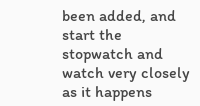been added, and start the stopwatch and watch very closely as it happens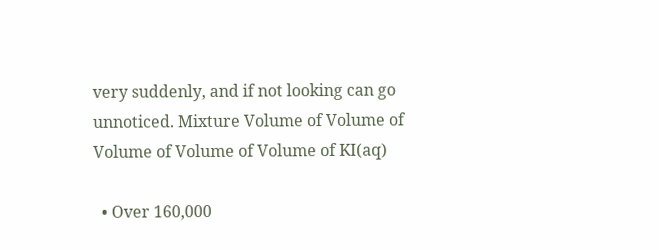very suddenly, and if not looking can go unnoticed. Mixture Volume of Volume of Volume of Volume of Volume of KI(aq)

  • Over 160,000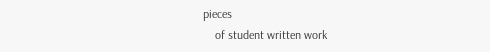pieces
    of student written work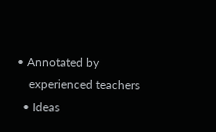• Annotated by
    experienced teachers
  • Ideas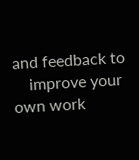and feedback to
    improve your own work